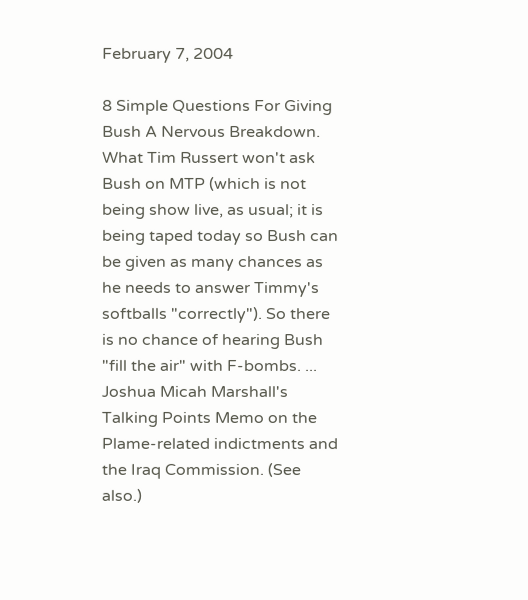February 7, 2004

8 Simple Questions For Giving Bush A Nervous Breakdown. What Tim Russert won't ask Bush on MTP (which is not being show live, as usual; it is being taped today so Bush can be given as many chances as he needs to answer Timmy's softballs "correctly"). So there is no chance of hearing Bush "fill the air" with F-bombs. ... Joshua Micah Marshall's Talking Points Memo on the Plame-related indictments and the Iraq Commission. (See also.)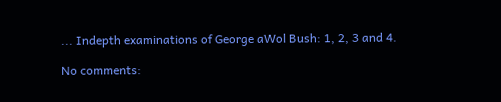... Indepth examinations of George aWol Bush: 1, 2, 3 and 4.

No comments: